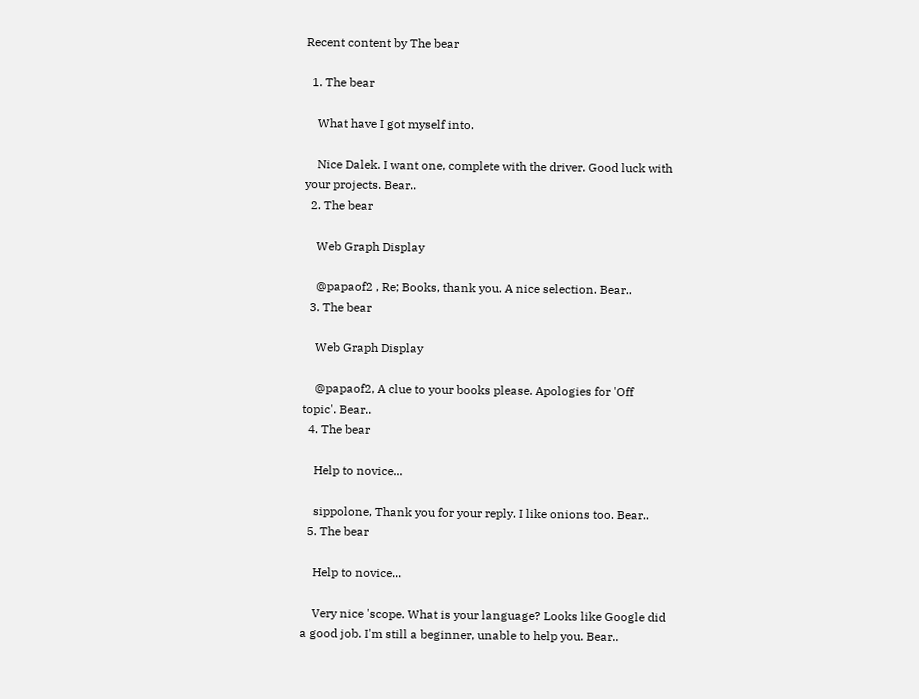Recent content by The bear

  1. The bear

    What have I got myself into.

    Nice Dalek. I want one, complete with the driver. Good luck with your projects. Bear..
  2. The bear

    Web Graph Display

    @papaof2 , Re; Books, thank you. A nice selection. Bear..
  3. The bear

    Web Graph Display

    @papaof2, A clue to your books please. Apologies for 'Off topic'. Bear..
  4. The bear

    Help to novice...

    sippolone, Thank you for your reply. I like onions too. Bear..
  5. The bear

    Help to novice...

    Very nice 'scope. What is your language? Looks like Google did a good job. I'm still a beginner, unable to help you. Bear..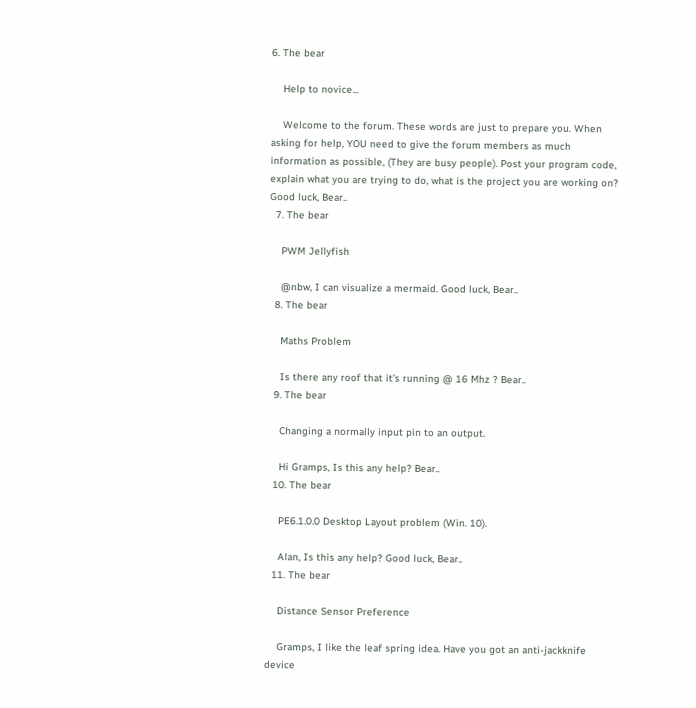6. The bear

    Help to novice...

    Welcome to the forum. These words are just to prepare you. When asking for help, YOU need to give the forum members as much information as possible, (They are busy people). Post your program code, explain what you are trying to do, what is the project you are working on? Good luck, Bear..
  7. The bear

    PWM Jellyfish

    @nbw, I can visualize a mermaid. Good luck, Bear..
  8. The bear

    Maths Problem

    Is there any roof that it's running @ 16 Mhz ? Bear..
  9. The bear

    Changing a normally input pin to an output.

    Hi Gramps, Is this any help? Bear..
  10. The bear

    PE6.1.0.0 Desktop Layout problem (Win. 10).

    Alan, Is this any help? Good luck, Bear..
  11. The bear

    Distance Sensor Preference

    Gramps, I like the leaf spring idea. Have you got an anti-jackknife device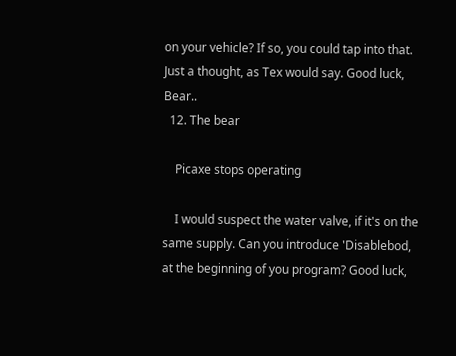on your vehicle? If so, you could tap into that. Just a thought, as Tex would say. Good luck, Bear..
  12. The bear

    Picaxe stops operating

    I would suspect the water valve, if it's on the same supply. Can you introduce 'Disablebod, at the beginning of you program? Good luck,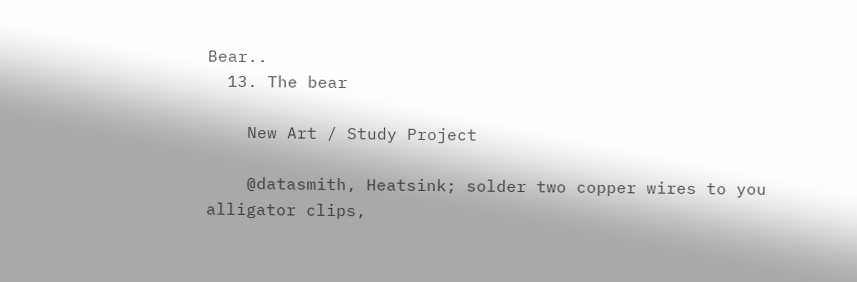Bear..
  13. The bear

    New Art / Study Project

    @datasmith, Heatsink; solder two copper wires to you alligator clips,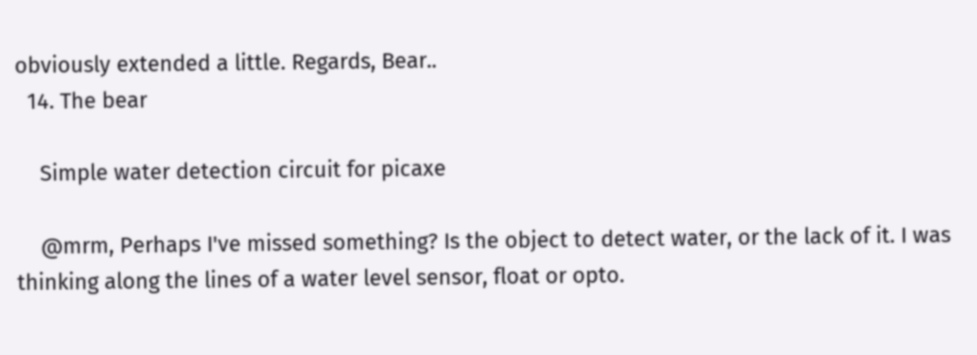obviously extended a little. Regards, Bear..
  14. The bear

    Simple water detection circuit for picaxe

    @mrm, Perhaps I've missed something? Is the object to detect water, or the lack of it. I was thinking along the lines of a water level sensor, float or opto.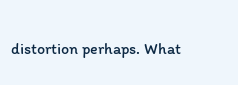distortion perhaps. What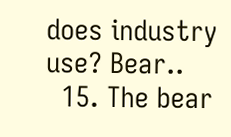does industry use? Bear..
  15. The bear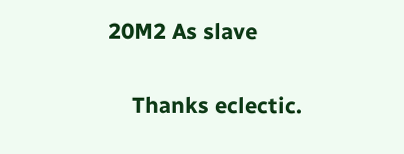20M2 As slave

    Thanks eclectic.